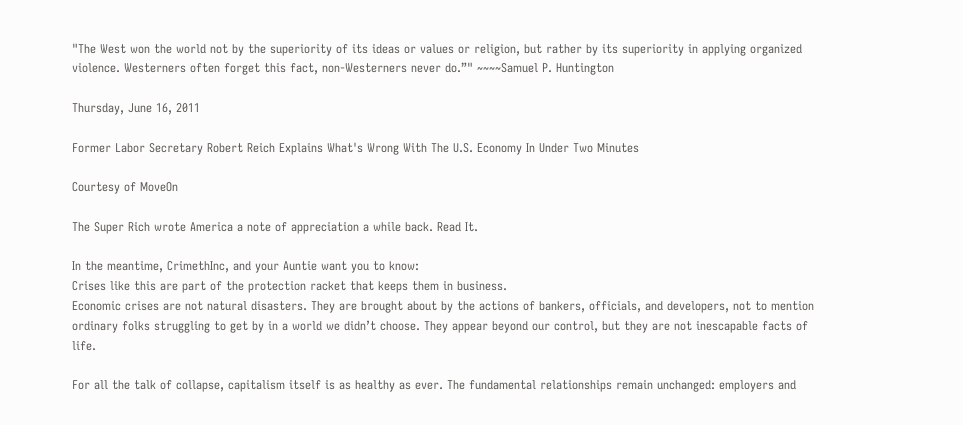"The West won the world not by the superiority of its ideas or values or religion, but rather by its superiority in applying organized violence. Westerners often forget this fact, non-Westerners never do.”" ~~~~Samuel P. Huntington

Thursday, June 16, 2011

Former Labor Secretary Robert Reich Explains What's Wrong With The U.S. Economy In Under Two Minutes

Courtesy of MoveOn

The Super Rich wrote America a note of appreciation a while back. Read It.

In the meantime, CrimethInc, and your Auntie want you to know:
Crises like this are part of the protection racket that keeps them in business.
Economic crises are not natural disasters. They are brought about by the actions of bankers, officials, and developers, not to mention ordinary folks struggling to get by in a world we didn’t choose. They appear beyond our control, but they are not inescapable facts of life.

For all the talk of collapse, capitalism itself is as healthy as ever. The fundamental relationships remain unchanged: employers and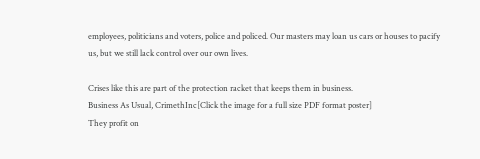employees, politicians and voters, police and policed. Our masters may loan us cars or houses to pacify us, but we still lack control over our own lives.

Crises like this are part of the protection racket that keeps them in business.
Business As Usual, CrimethInc[Click the image for a full size PDF format poster]
They profit on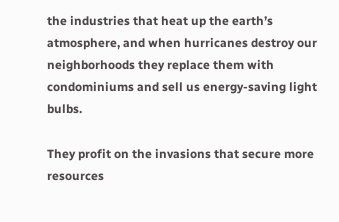the industries that heat up the earth’s atmosphere, and when hurricanes destroy our neighborhoods they replace them with condominiums and sell us energy-saving light bulbs.

They profit on the invasions that secure more resources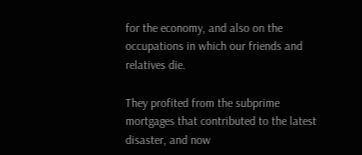for the economy, and also on the occupations in which our friends and relatives die.

They profited from the subprime mortgages that contributed to the latest disaster, and now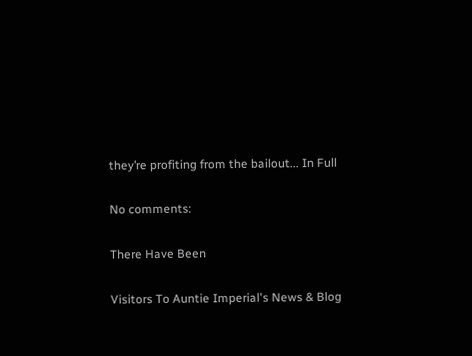they’re profiting from the bailout... In Full

No comments:

There Have Been

Visitors To Auntie Imperial's News & Blog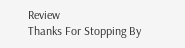Review
Thanks For Stopping By